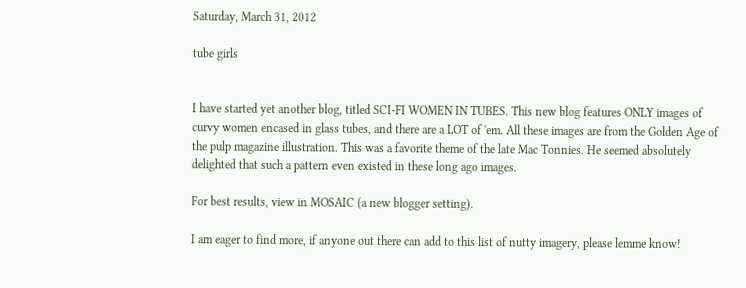Saturday, March 31, 2012

tube girls


I have started yet another blog, titled SCI-FI WOMEN IN TUBES. This new blog features ONLY images of curvy women encased in glass tubes, and there are a LOT of 'em. All these images are from the Golden Age of the pulp magazine illustration. This was a favorite theme of the late Mac Tonnies. He seemed absolutely delighted that such a pattern even existed in these long ago images.

For best results, view in MOSAIC (a new blogger setting).

I am eager to find more, if anyone out there can add to this list of nutty imagery, please lemme know!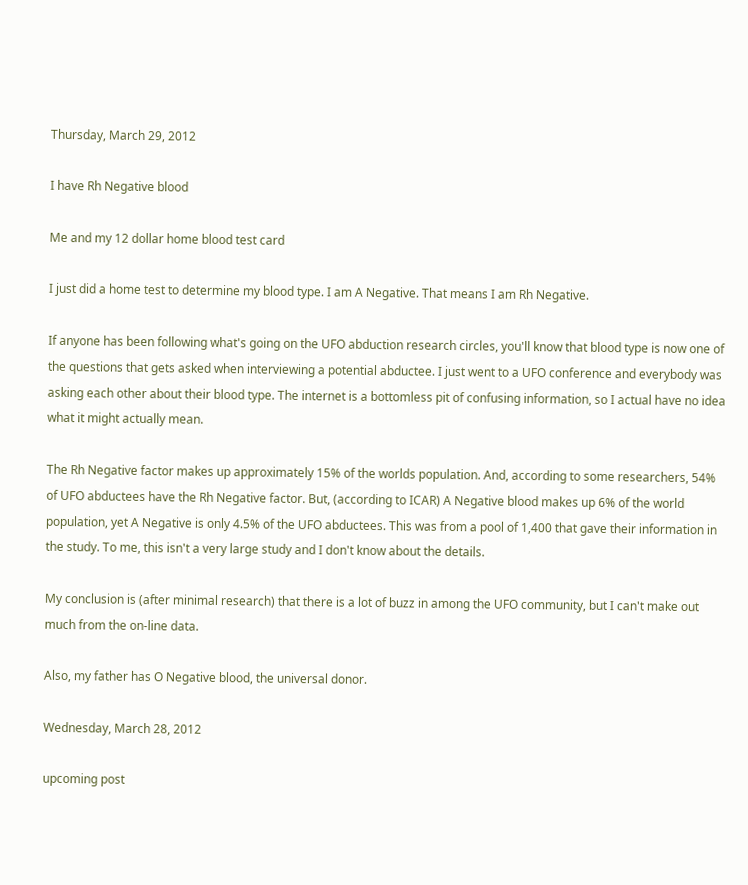Thursday, March 29, 2012

I have Rh Negative blood

Me and my 12 dollar home blood test card

I just did a home test to determine my blood type. I am A Negative. That means I am Rh Negative.

If anyone has been following what's going on the UFO abduction research circles, you'll know that blood type is now one of the questions that gets asked when interviewing a potential abductee. I just went to a UFO conference and everybody was asking each other about their blood type. The internet is a bottomless pit of confusing information, so I actual have no idea what it might actually mean.

The Rh Negative factor makes up approximately 15% of the worlds population. And, according to some researchers, 54% of UFO abductees have the Rh Negative factor. But, (according to ICAR) A Negative blood makes up 6% of the world population, yet A Negative is only 4.5% of the UFO abductees. This was from a pool of 1,400 that gave their information in the study. To me, this isn't a very large study and I don't know about the details.

My conclusion is (after minimal research) that there is a lot of buzz in among the UFO community, but I can't make out much from the on-line data.

Also, my father has O Negative blood, the universal donor.

Wednesday, March 28, 2012

upcoming post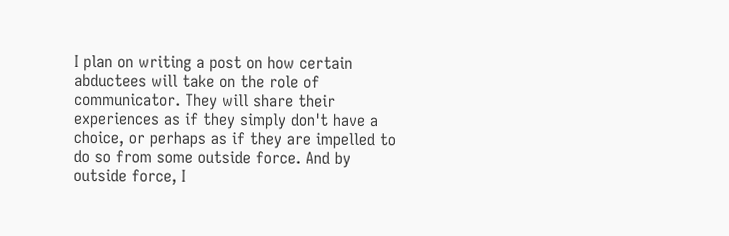I plan on writing a post on how certain abductees will take on the role of communicator. They will share their experiences as if they simply don't have a choice, or perhaps as if they are impelled to do so from some outside force. And by outside force, I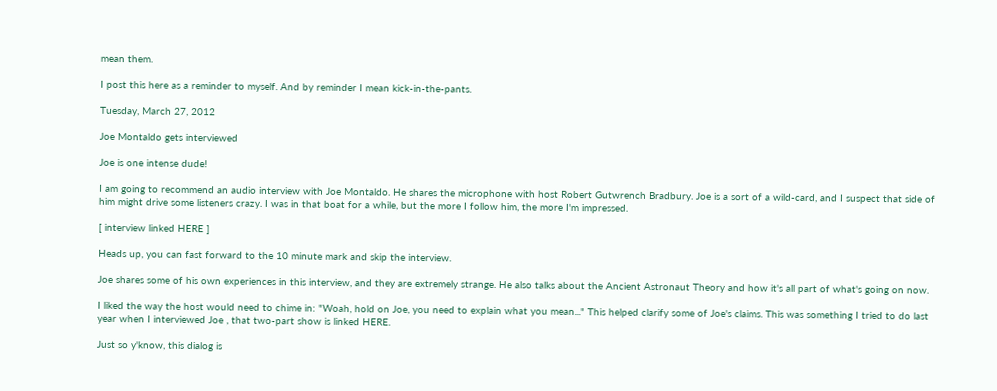mean them.

I post this here as a reminder to myself. And by reminder I mean kick-in-the-pants.

Tuesday, March 27, 2012

Joe Montaldo gets interviewed

Joe is one intense dude!

I am going to recommend an audio interview with Joe Montaldo. He shares the microphone with host Robert Gutwrench Bradbury. Joe is a sort of a wild-card, and I suspect that side of him might drive some listeners crazy. I was in that boat for a while, but the more I follow him, the more I'm impressed.

[ interview linked HERE ]

Heads up, you can fast forward to the 10 minute mark and skip the interview.

Joe shares some of his own experiences in this interview, and they are extremely strange. He also talks about the Ancient Astronaut Theory and how it's all part of what's going on now.

I liked the way the host would need to chime in: "Woah, hold on Joe, you need to explain what you mean..." This helped clarify some of Joe's claims. This was something I tried to do last year when I interviewed Joe , that two-part show is linked HERE.

Just so y'know, this dialog is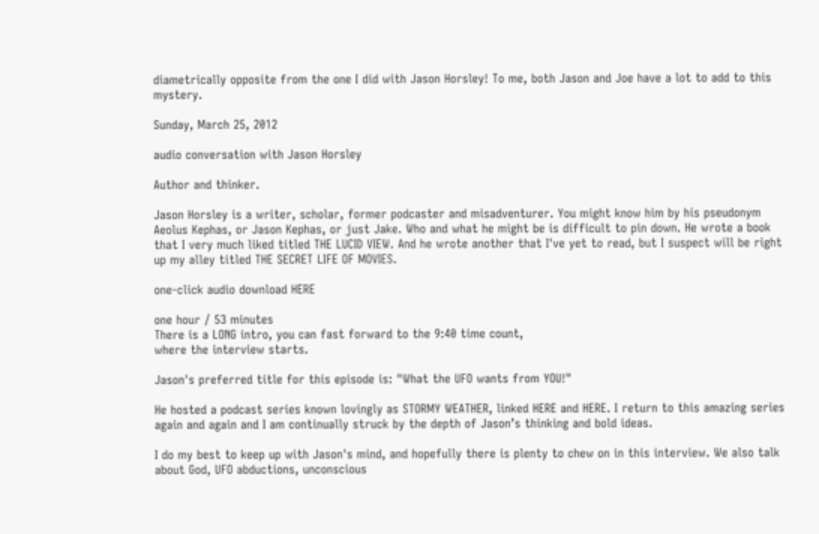diametrically opposite from the one I did with Jason Horsley! To me, both Jason and Joe have a lot to add to this mystery.

Sunday, March 25, 2012

audio conversation with Jason Horsley

Author and thinker.

Jason Horsley is a writer, scholar, former podcaster and misadventurer. You might know him by his pseudonym Aeolus Kephas, or Jason Kephas, or just Jake. Who and what he might be is difficult to pin down. He wrote a book that I very much liked titled THE LUCID VIEW. And he wrote another that I've yet to read, but I suspect will be right up my alley titled THE SECRET LIFE OF MOVIES.

one-click audio download HERE

one hour / 53 minutes
There is a LONG intro, you can fast forward to the 9:40 time count,
where the interview starts.

Jason's preferred title for this episode is: "What the UFO wants from YOU!"

He hosted a podcast series known lovingly as STORMY WEATHER, linked HERE and HERE. I return to this amazing series again and again and I am continually struck by the depth of Jason’s thinking and bold ideas.

I do my best to keep up with Jason's mind, and hopefully there is plenty to chew on in this interview. We also talk about God, UFO abductions, unconscious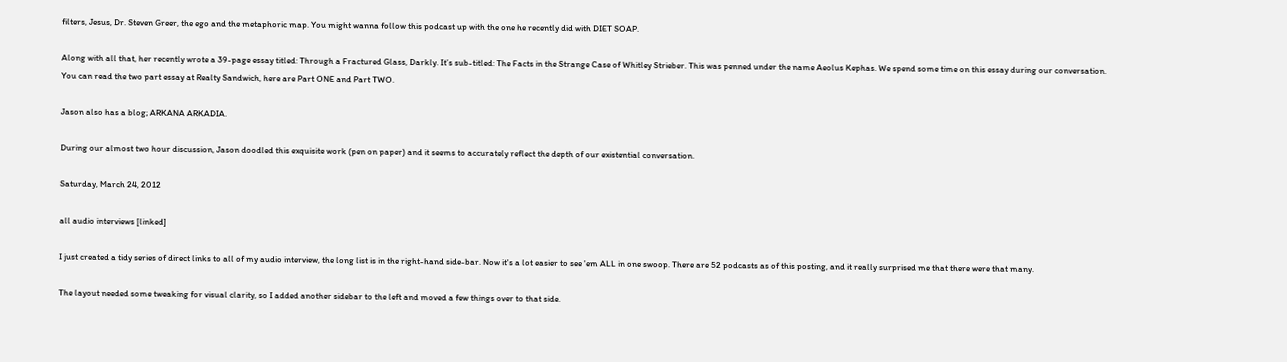filters, Jesus, Dr. Steven Greer, the ego and the metaphoric map. You might wanna follow this podcast up with the one he recently did with DIET SOAP.

Along with all that, her recently wrote a 39-page essay titled: Through a Fractured Glass, Darkly. It’s sub-titled: The Facts in the Strange Case of Whitley Strieber. This was penned under the name Aeolus Kephas. We spend some time on this essay during our conversation. You can read the two part essay at Realty Sandwich, here are Part ONE and Part TWO.

Jason also has a blog; ARKANA ARKADIA.

During our almost two hour discussion, Jason doodled this exquisite work (pen on paper) and it seems to accurately reflect the depth of our existential conversation.

Saturday, March 24, 2012

all audio interviews [linked]

I just created a tidy series of direct links to all of my audio interview, the long list is in the right-hand side-bar. Now it's a lot easier to see 'em ALL in one swoop. There are 52 podcasts as of this posting, and it really surprised me that there were that many.

The layout needed some tweaking for visual clarity, so I added another sidebar to the left and moved a few things over to that side.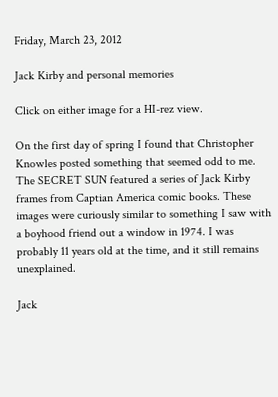Friday, March 23, 2012

Jack Kirby and personal memories

Click on either image for a HI-rez view.

On the first day of spring I found that Christopher Knowles posted something that seemed odd to me. The SECRET SUN featured a series of Jack Kirby frames from Captian America comic books. These images were curiously similar to something I saw with a boyhood friend out a window in 1974. I was probably 11 years old at the time, and it still remains unexplained.

Jack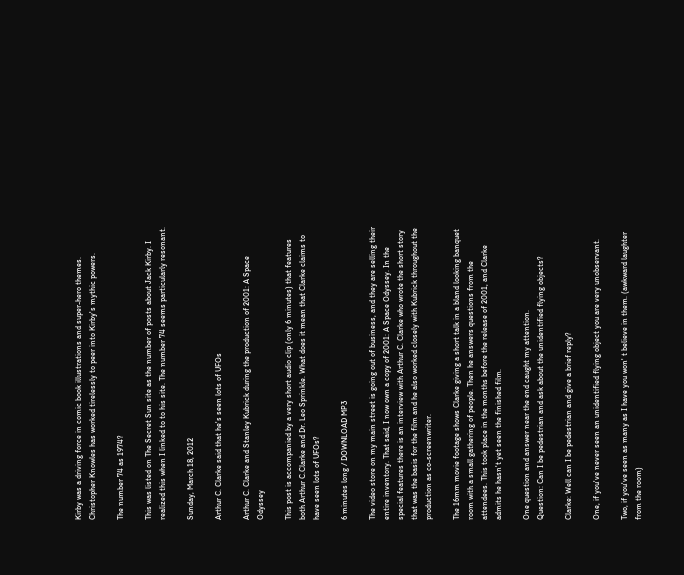Kirby was a driving force in comic book illustrations and super-hero themes. Christopher Knowles has worked tirelessly to peer into Kirby's mythic powers.

The number 74 as 1974?

This was listed on The Secret Sun site as the number of posts about Jack Kirby. I realized this when I linked to to his site. The number 74 seems particularly resonant.

Sunday, March 18, 2012

Arthur C. Clarke said that he's seen lots of UFOs

Arthur C. Clarke and Stanley Kubrick during the production of 2001: A Space Odyssey

This post is accompanied by a very short audio clip (only 6 minutes) that features both Arthur C.Clarke and Dr. Leo Sprinkle. What does it mean that Clarke claims to have seen lots of UFOs?

6 minutes long / DOWNLOAD MP3

The video store on my main street is going out of business, and they are selling their entire inventory. That said, I now own a copy of 2001: A Space Odyssey. In the special features there is an interview with Arthur C. Clarke who wrote the short story that was the basis for the film and he also worked closely with Kubrick throughout the production as co-screenwriter.

The 16mm movie footage shows Clarke giving a short talk in a bland looking banquet room with a small gathering of people. Then he answers questions from the attendees. This took place in the months before the release of 2001, and Clarke admits he hasn't yet seen the finished film.

One question and answer near the end caught my attention.
Question: Can I be pedestrian and ask about the unidentified flying objects?

Clarke: Well can I be pedestrian and give a brief reply?

One, if you've never seen an unidentified flying object you are very unobservant.

Two, if you've seen as many as I have you won' t believe in them. (awkward laughter from the room)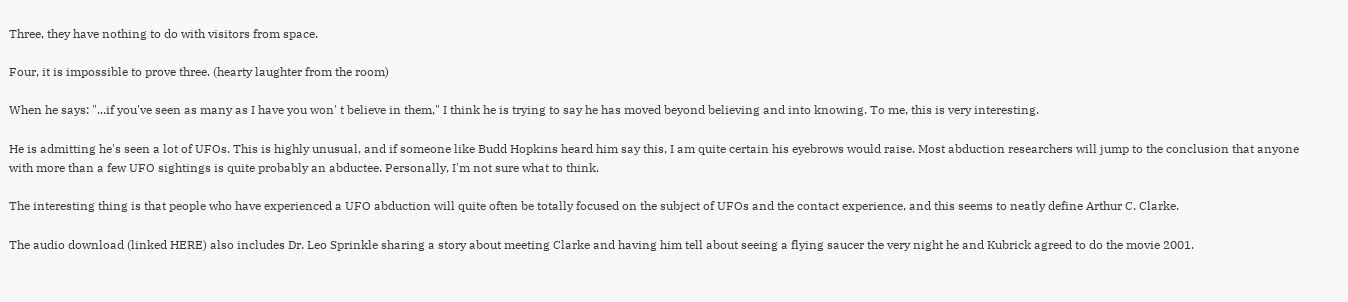Three, they have nothing to do with visitors from space.

Four, it is impossible to prove three. (hearty laughter from the room)

When he says: "...if you've seen as many as I have you won' t believe in them," I think he is trying to say he has moved beyond believing and into knowing. To me, this is very interesting.

He is admitting he's seen a lot of UFOs. This is highly unusual, and if someone like Budd Hopkins heard him say this, I am quite certain his eyebrows would raise. Most abduction researchers will jump to the conclusion that anyone with more than a few UFO sightings is quite probably an abductee. Personally, I'm not sure what to think.

The interesting thing is that people who have experienced a UFO abduction will quite often be totally focused on the subject of UFOs and the contact experience, and this seems to neatly define Arthur C. Clarke.

The audio download (linked HERE) also includes Dr. Leo Sprinkle sharing a story about meeting Clarke and having him tell about seeing a flying saucer the very night he and Kubrick agreed to do the movie 2001.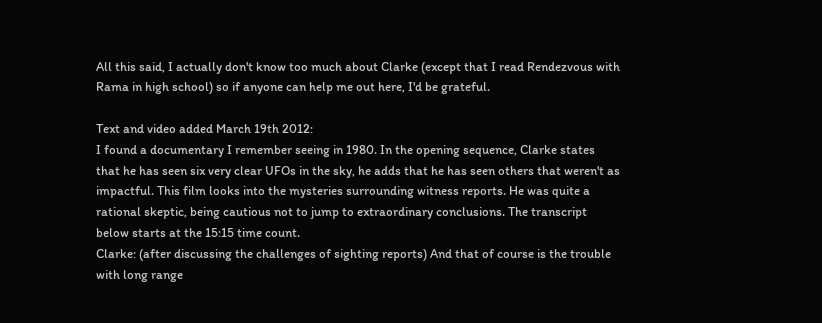All this said, I actually don't know too much about Clarke (except that I read Rendezvous with Rama in high school) so if anyone can help me out here, I'd be grateful.

Text and video added March 19th 2012:
I found a documentary I remember seeing in 1980. In the opening sequence, Clarke states that he has seen six very clear UFOs in the sky, he adds that he has seen others that weren't as impactful. This film looks into the mysteries surrounding witness reports. He was quite a rational skeptic, being cautious not to jump to extraordinary conclusions. The transcript below starts at the 15:15 time count.
Clarke: (after discussing the challenges of sighting reports) And that of course is the trouble with long range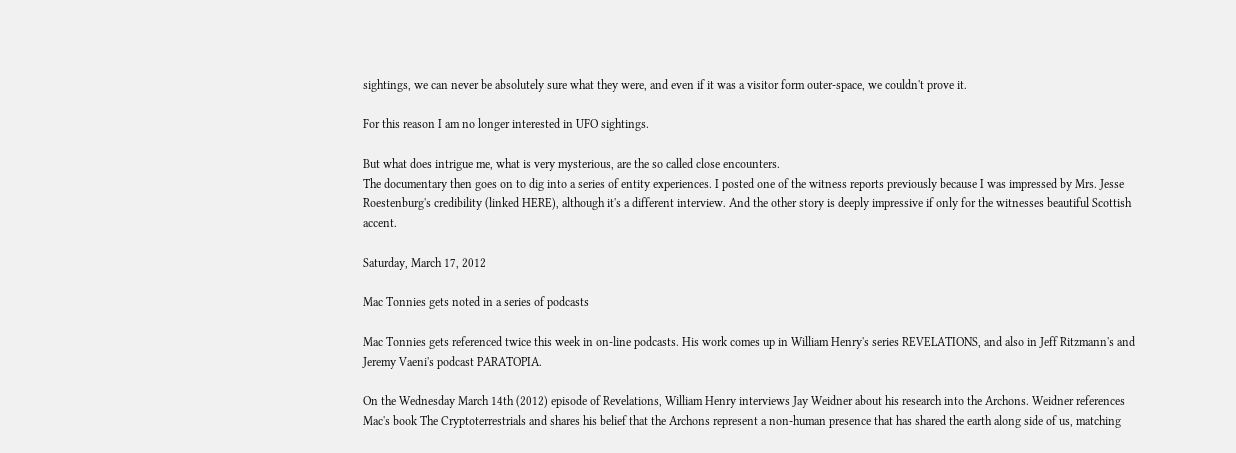sightings, we can never be absolutely sure what they were, and even if it was a visitor form outer-space, we couldn't prove it.

For this reason I am no longer interested in UFO sightings.

But what does intrigue me, what is very mysterious, are the so called close encounters.
The documentary then goes on to dig into a series of entity experiences. I posted one of the witness reports previously because I was impressed by Mrs. Jesse Roestenburg's credibility (linked HERE), although it's a different interview. And the other story is deeply impressive if only for the witnesses beautiful Scottish accent.

Saturday, March 17, 2012

Mac Tonnies gets noted in a series of podcasts

Mac Tonnies gets referenced twice this week in on-line podcasts. His work comes up in William Henry's series REVELATIONS, and also in Jeff Ritzmann's and Jeremy Vaeni's podcast PARATOPIA.

On the Wednesday March 14th (2012) episode of Revelations, William Henry interviews Jay Weidner about his research into the Archons. Weidner references Mac's book The Cryptoterrestrials and shares his belief that the Archons represent a non-human presence that has shared the earth along side of us, matching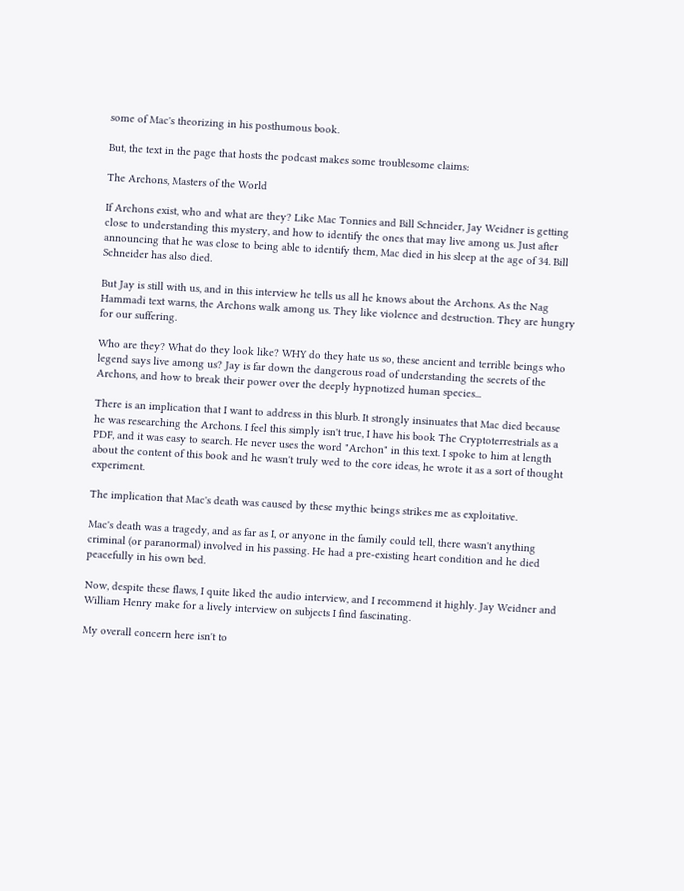some of Mac's theorizing in his posthumous book.

But, the text in the page that hosts the podcast makes some troublesome claims:

The Archons, Masters of the World

If Archons exist, who and what are they? Like Mac Tonnies and Bill Schneider, Jay Weidner is getting close to understanding this mystery, and how to identify the ones that may live among us. Just after announcing that he was close to being able to identify them, Mac died in his sleep at the age of 34. Bill Schneider has also died.

But Jay is still with us, and in this interview he tells us all he knows about the Archons. As the Nag Hammadi text warns, the Archons walk among us. They like violence and destruction. They are hungry for our suffering.

Who are they? What do they look like? WHY do they hate us so, these ancient and terrible beings who legend says live among us? Jay is far down the dangerous road of understanding the secrets of the Archons, and how to break their power over the deeply hypnotized human species...

There is an implication that I want to address in this blurb. It strongly insinuates that Mac died because he was researching the Archons. I feel this simply isn't true, I have his book The Cryptoterrestrials as a PDF, and it was easy to search. He never uses the word "Archon" in this text. I spoke to him at length about the content of this book and he wasn't truly wed to the core ideas, he wrote it as a sort of thought experiment.

The implication that Mac's death was caused by these mythic beings strikes me as exploitative.

Mac's death was a tragedy, and as far as I, or anyone in the family could tell, there wasn't anything criminal (or paranormal) involved in his passing. He had a pre-existing heart condition and he died peacefully in his own bed.

Now, despite these flaws, I quite liked the audio interview, and I recommend it highly. Jay Weidner and William Henry make for a lively interview on subjects I find fascinating.

My overall concern here isn't to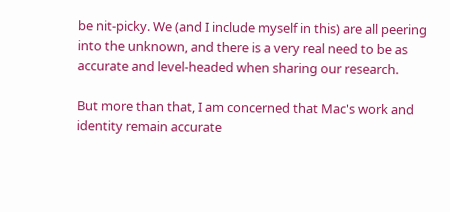be nit-picky. We (and I include myself in this) are all peering into the unknown, and there is a very real need to be as accurate and level-headed when sharing our research.

But more than that, I am concerned that Mac's work and identity remain accurate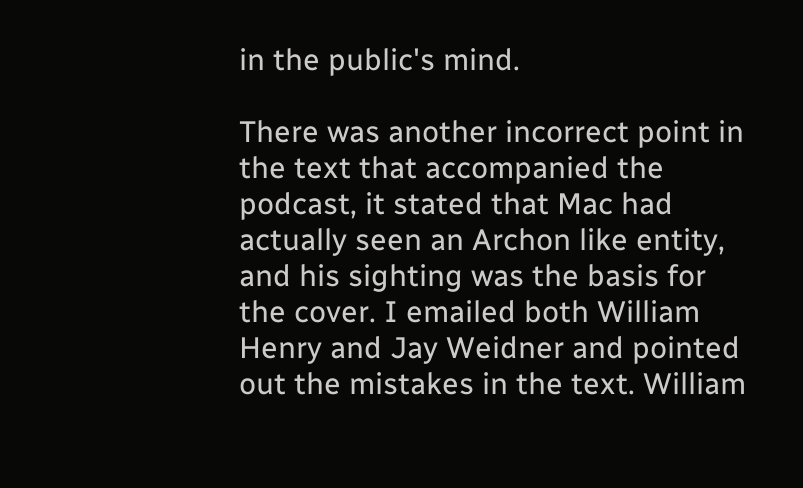in the public's mind.

There was another incorrect point in the text that accompanied the podcast, it stated that Mac had actually seen an Archon like entity, and his sighting was the basis for the cover. I emailed both William Henry and Jay Weidner and pointed out the mistakes in the text. William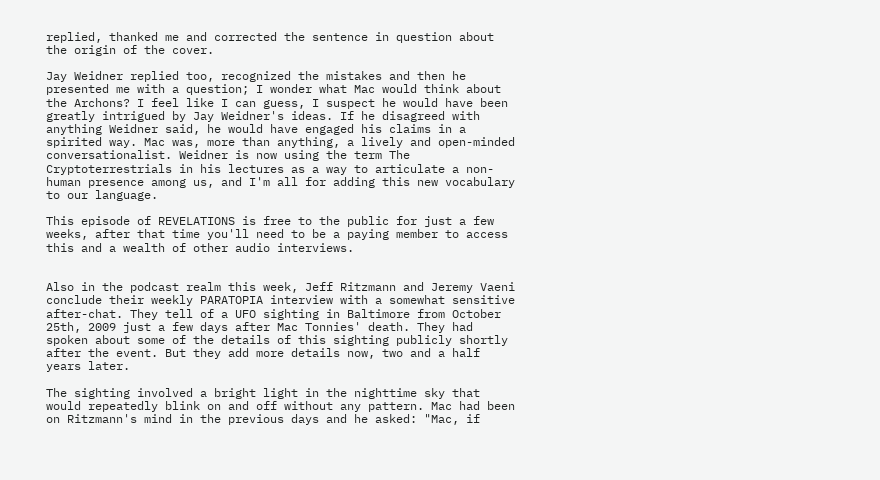replied, thanked me and corrected the sentence in question about the origin of the cover.

Jay Weidner replied too, recognized the mistakes and then he presented me with a question; I wonder what Mac would think about the Archons? I feel like I can guess, I suspect he would have been greatly intrigued by Jay Weidner's ideas. If he disagreed with anything Weidner said, he would have engaged his claims in a spirited way. Mac was, more than anything, a lively and open-minded conversationalist. Weidner is now using the term The Cryptoterrestrials in his lectures as a way to articulate a non-human presence among us, and I'm all for adding this new vocabulary to our language.

This episode of REVELATIONS is free to the public for just a few weeks, after that time you'll need to be a paying member to access this and a wealth of other audio interviews.


Also in the podcast realm this week, Jeff Ritzmann and Jeremy Vaeni conclude their weekly PARATOPIA interview with a somewhat sensitive after-chat. They tell of a UFO sighting in Baltimore from October 25th, 2009 just a few days after Mac Tonnies' death. They had spoken about some of the details of this sighting publicly shortly after the event. But they add more details now, two and a half years later.

The sighting involved a bright light in the nighttime sky that would repeatedly blink on and off without any pattern. Mac had been on Ritzmann's mind in the previous days and he asked: "Mac, if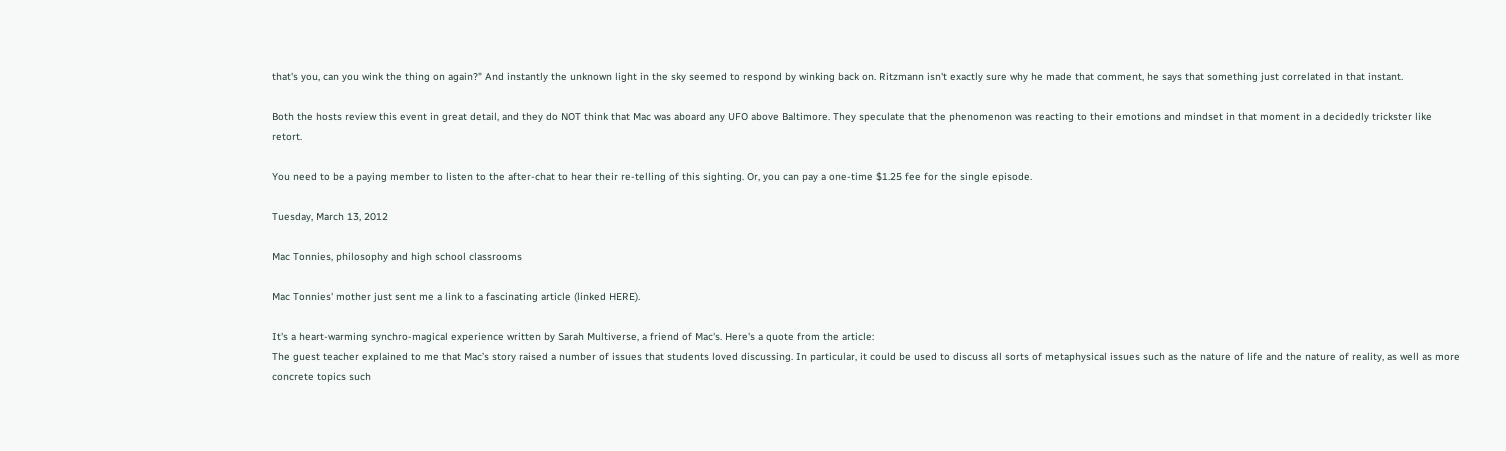that's you, can you wink the thing on again?" And instantly the unknown light in the sky seemed to respond by winking back on. Ritzmann isn't exactly sure why he made that comment, he says that something just correlated in that instant.

Both the hosts review this event in great detail, and they do NOT think that Mac was aboard any UFO above Baltimore. They speculate that the phenomenon was reacting to their emotions and mindset in that moment in a decidedly trickster like retort.

You need to be a paying member to listen to the after-chat to hear their re-telling of this sighting. Or, you can pay a one-time $1.25 fee for the single episode.

Tuesday, March 13, 2012

Mac Tonnies, philosophy and high school classrooms

Mac Tonnies' mother just sent me a link to a fascinating article (linked HERE).

It's a heart-warming synchro-magical experience written by Sarah Multiverse, a friend of Mac's. Here's a quote from the article:
The guest teacher explained to me that Mac’s story raised a number of issues that students loved discussing. In particular, it could be used to discuss all sorts of metaphysical issues such as the nature of life and the nature of reality, as well as more concrete topics such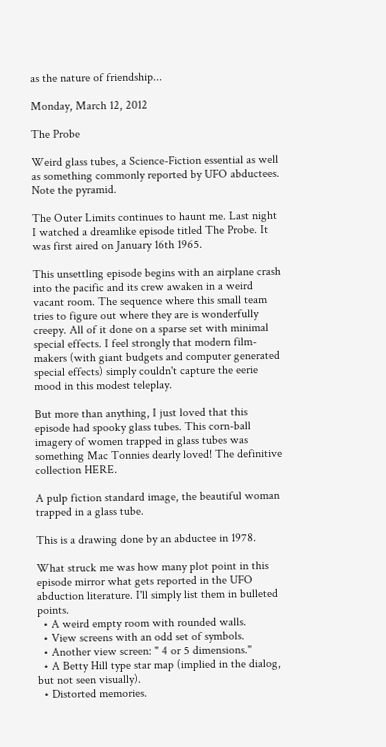as the nature of friendship...

Monday, March 12, 2012

The Probe

Weird glass tubes, a Science-Fiction essential as well as something commonly reported by UFO abductees. Note the pyramid.

The Outer Limits continues to haunt me. Last night I watched a dreamlike episode titled The Probe. It was first aired on January 16th 1965.

This unsettling episode begins with an airplane crash into the pacific and its crew awaken in a weird vacant room. The sequence where this small team tries to figure out where they are is wonderfully creepy. All of it done on a sparse set with minimal special effects. I feel strongly that modern film-makers (with giant budgets and computer generated special effects) simply couldn't capture the eerie mood in this modest teleplay.

But more than anything, I just loved that this episode had spooky glass tubes. This corn-ball imagery of women trapped in glass tubes was something Mac Tonnies dearly loved! The definitive collection HERE.

A pulp fiction standard image, the beautiful woman trapped in a glass tube.

This is a drawing done by an abductee in 1978.

What struck me was how many plot point in this episode mirror what gets reported in the UFO abduction literature. I'll simply list them in bulleted points.
  • A weird empty room with rounded walls.
  • View screens with an odd set of symbols.
  • Another view screen: " 4 or 5 dimensions."
  • A Betty Hill type star map (implied in the dialog, but not seen visually).
  • Distorted memories.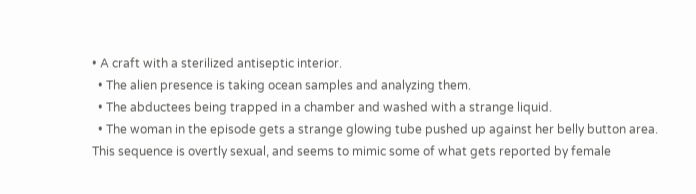• A craft with a sterilized antiseptic interior.
  • The alien presence is taking ocean samples and analyzing them.
  • The abductees being trapped in a chamber and washed with a strange liquid.
  • The woman in the episode gets a strange glowing tube pushed up against her belly button area. This sequence is overtly sexual, and seems to mimic some of what gets reported by female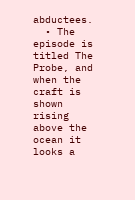abductees.
  • The episode is titled The Probe, and when the craft is shown rising above the ocean it looks a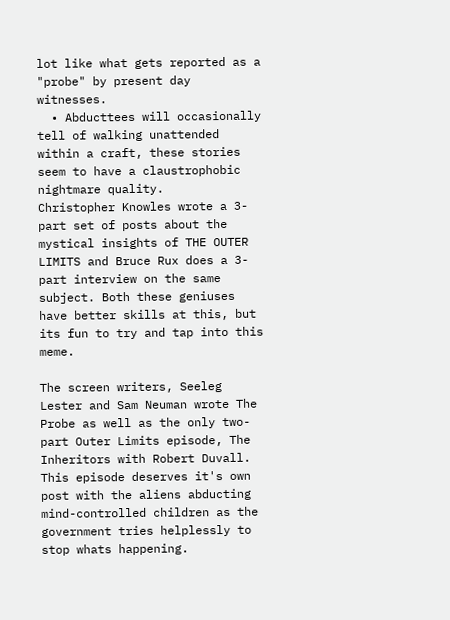lot like what gets reported as a "probe" by present day witnesses.
  • Abducttees will occasionally tell of walking unattended within a craft, these stories seem to have a claustrophobic nightmare quality.
Christopher Knowles wrote a 3-part set of posts about the mystical insights of THE OUTER LIMITS and Bruce Rux does a 3-part interview on the same subject. Both these geniuses have better skills at this, but its fun to try and tap into this meme.

The screen writers, Seeleg Lester and Sam Neuman wrote The Probe as well as the only two-part Outer Limits episode, The Inheritors with Robert Duvall. This episode deserves it's own post with the aliens abducting mind-controlled children as the government tries helplessly to stop whats happening.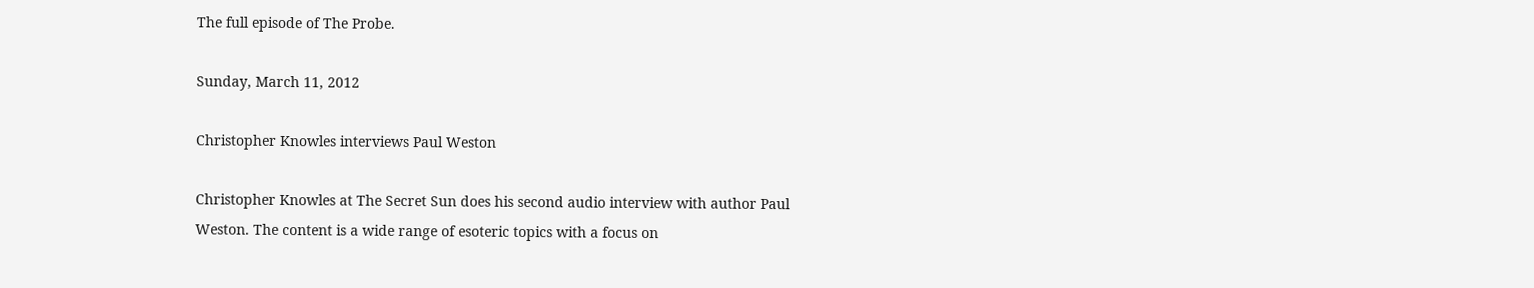The full episode of The Probe.

Sunday, March 11, 2012

Christopher Knowles interviews Paul Weston

Christopher Knowles at The Secret Sun does his second audio interview with author Paul Weston. The content is a wide range of esoteric topics with a focus on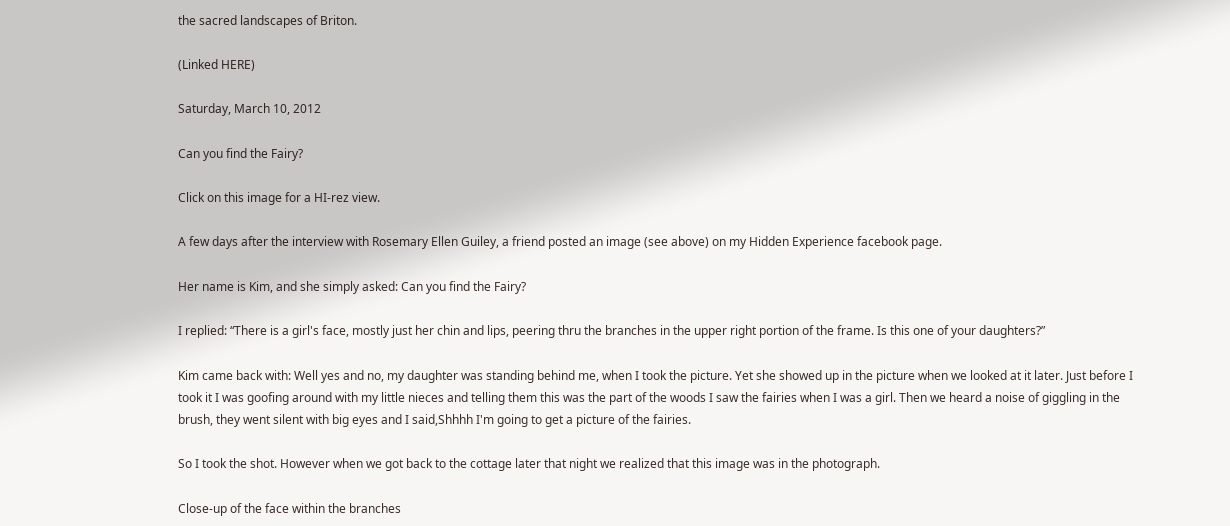the sacred landscapes of Briton.

(Linked HERE)

Saturday, March 10, 2012

Can you find the Fairy?

Click on this image for a HI-rez view.

A few days after the interview with Rosemary Ellen Guiley, a friend posted an image (see above) on my Hidden Experience facebook page.

Her name is Kim, and she simply asked: Can you find the Fairy?

I replied: “There is a girl's face, mostly just her chin and lips, peering thru the branches in the upper right portion of the frame. Is this one of your daughters?”

Kim came back with: Well yes and no, my daughter was standing behind me, when I took the picture. Yet she showed up in the picture when we looked at it later. Just before I took it I was goofing around with my little nieces and telling them this was the part of the woods I saw the fairies when I was a girl. Then we heard a noise of giggling in the brush, they went silent with big eyes and I said,Shhhh I'm going to get a picture of the fairies.

So I took the shot. However when we got back to the cottage later that night we realized that this image was in the photograph.

Close-up of the face within the branches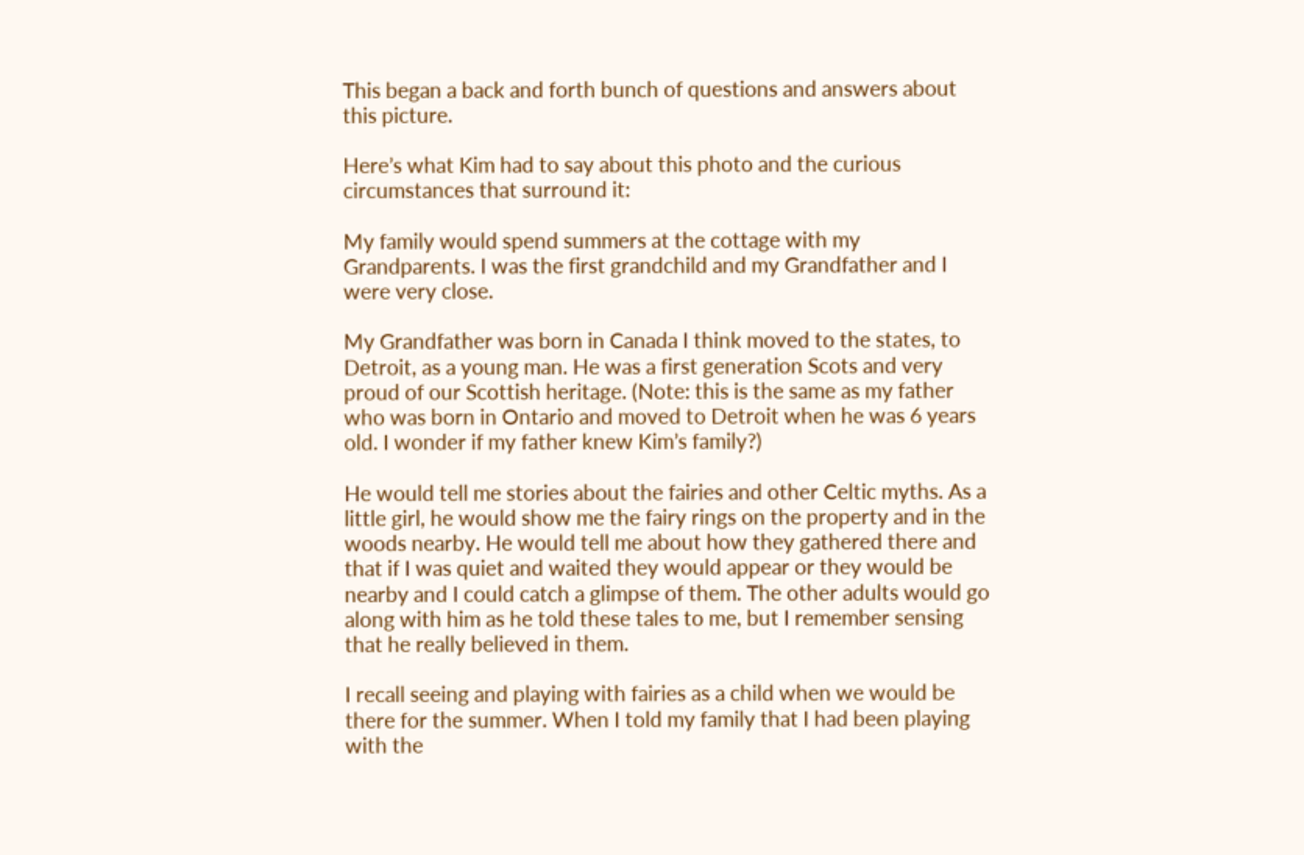This began a back and forth bunch of questions and answers about this picture.

Here’s what Kim had to say about this photo and the curious circumstances that surround it:

My family would spend summers at the cottage with my Grandparents. I was the first grandchild and my Grandfather and I were very close.

My Grandfather was born in Canada I think moved to the states, to Detroit, as a young man. He was a first generation Scots and very proud of our Scottish heritage. (Note: this is the same as my father who was born in Ontario and moved to Detroit when he was 6 years old. I wonder if my father knew Kim’s family?)

He would tell me stories about the fairies and other Celtic myths. As a little girl, he would show me the fairy rings on the property and in the woods nearby. He would tell me about how they gathered there and that if I was quiet and waited they would appear or they would be nearby and I could catch a glimpse of them. The other adults would go along with him as he told these tales to me, but I remember sensing that he really believed in them.

I recall seeing and playing with fairies as a child when we would be there for the summer. When I told my family that I had been playing with the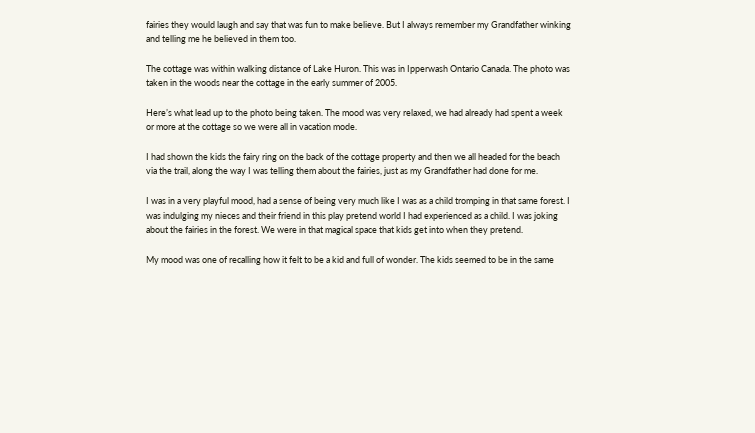fairies they would laugh and say that was fun to make believe. But I always remember my Grandfather winking and telling me he believed in them too.

The cottage was within walking distance of Lake Huron. This was in Ipperwash Ontario Canada. The photo was taken in the woods near the cottage in the early summer of 2005.

Here’s what lead up to the photo being taken. The mood was very relaxed, we had already had spent a week or more at the cottage so we were all in vacation mode.

I had shown the kids the fairy ring on the back of the cottage property and then we all headed for the beach via the trail, along the way I was telling them about the fairies, just as my Grandfather had done for me.

I was in a very playful mood, had a sense of being very much like I was as a child tromping in that same forest. I was indulging my nieces and their friend in this play pretend world I had experienced as a child. I was joking about the fairies in the forest. We were in that magical space that kids get into when they pretend.

My mood was one of recalling how it felt to be a kid and full of wonder. The kids seemed to be in the same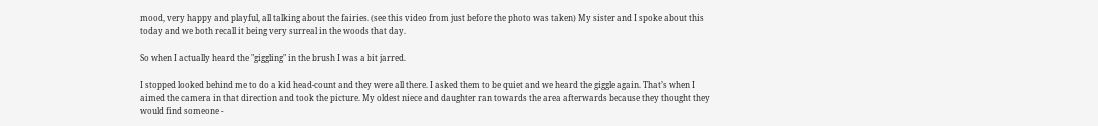mood, very happy and playful, all talking about the fairies. (see this video from just before the photo was taken) My sister and I spoke about this today and we both recall it being very surreal in the woods that day.

So when I actually heard the "giggling" in the brush I was a bit jarred.

I stopped looked behind me to do a kid head-count and they were all there. I asked them to be quiet and we heard the giggle again. That’s when I aimed the camera in that direction and took the picture. My oldest niece and daughter ran towards the area afterwards because they thought they would find someone -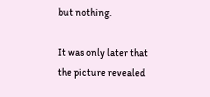but nothing.

It was only later that the picture revealed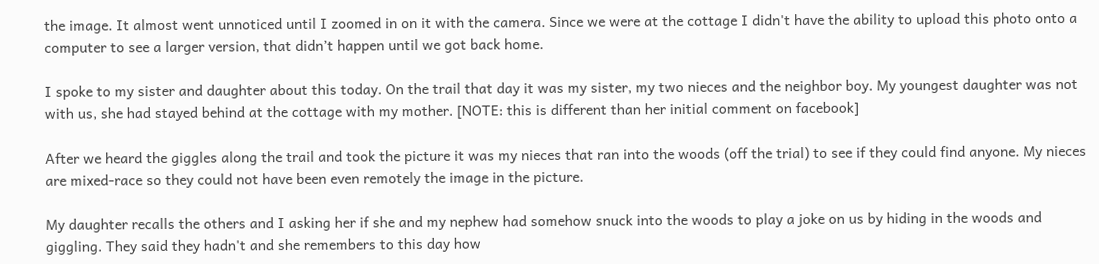the image. It almost went unnoticed until I zoomed in on it with the camera. Since we were at the cottage I didn't have the ability to upload this photo onto a computer to see a larger version, that didn’t happen until we got back home.

I spoke to my sister and daughter about this today. On the trail that day it was my sister, my two nieces and the neighbor boy. My youngest daughter was not with us, she had stayed behind at the cottage with my mother. [NOTE: this is different than her initial comment on facebook]

After we heard the giggles along the trail and took the picture it was my nieces that ran into the woods (off the trial) to see if they could find anyone. My nieces are mixed-race so they could not have been even remotely the image in the picture.

My daughter recalls the others and I asking her if she and my nephew had somehow snuck into the woods to play a joke on us by hiding in the woods and giggling. They said they hadn't and she remembers to this day how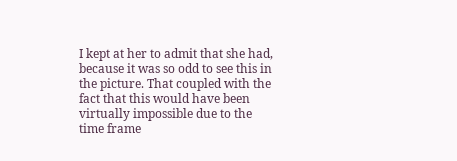I kept at her to admit that she had, because it was so odd to see this in the picture. That coupled with the fact that this would have been virtually impossible due to the time frame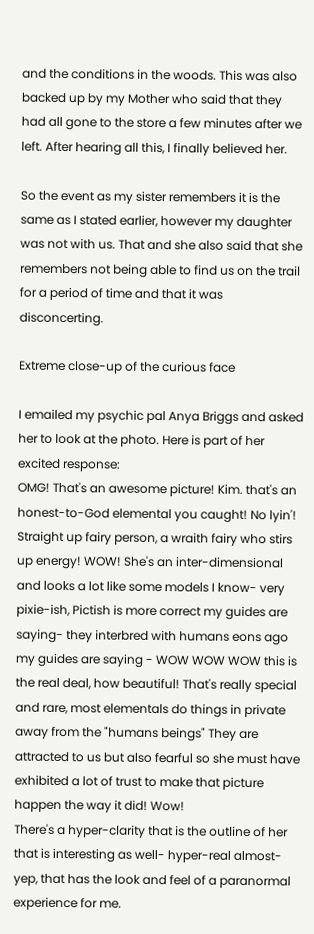and the conditions in the woods. This was also backed up by my Mother who said that they had all gone to the store a few minutes after we left. After hearing all this, I finally believed her.

So the event as my sister remembers it is the same as I stated earlier, however my daughter was not with us. That and she also said that she remembers not being able to find us on the trail for a period of time and that it was disconcerting.

Extreme close-up of the curious face

I emailed my psychic pal Anya Briggs and asked her to look at the photo. Here is part of her excited response:
OMG! That's an awesome picture! Kim. that's an honest-to-God elemental you caught! No lyin'! Straight up fairy person, a wraith fairy who stirs up energy! WOW! She's an inter-dimensional and looks a lot like some models I know- very pixie-ish, Pictish is more correct my guides are saying- they interbred with humans eons ago my guides are saying - WOW WOW WOW this is the real deal, how beautiful! That's really special and rare, most elementals do things in private away from the "humans beings" They are attracted to us but also fearful so she must have exhibited a lot of trust to make that picture happen the way it did! Wow!
There's a hyper-clarity that is the outline of her that is interesting as well- hyper-real almost- yep, that has the look and feel of a paranormal experience for me.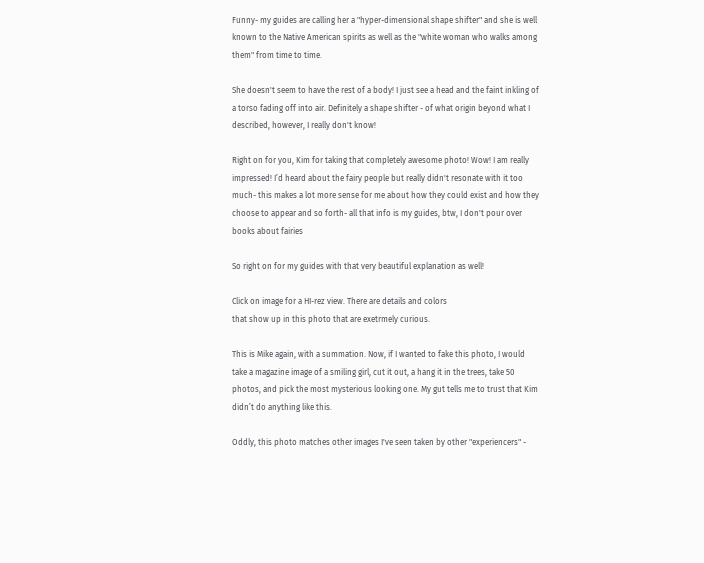Funny- my guides are calling her a "hyper-dimensional shape shifter" and she is well known to the Native American spirits as well as the "white woman who walks among them" from time to time.

She doesn't seem to have the rest of a body! I just see a head and the faint inkling of a torso fading off into air. Definitely a shape shifter - of what origin beyond what I described, however, I really don't know!

Right on for you, Kim for taking that completely awesome photo! Wow! I am really impressed! I’d heard about the fairy people but really didn't resonate with it too much- this makes a lot more sense for me about how they could exist and how they choose to appear and so forth- all that info is my guides, btw, I don't pour over books about fairies

So right on for my guides with that very beautiful explanation as well!

Click on image for a HI-rez view. There are details and colors
that show up in this photo that are exetrmely curious.

This is Mike again, with a summation. Now, if I wanted to fake this photo, I would take a magazine image of a smiling girl, cut it out, a hang it in the trees, take 50 photos, and pick the most mysterious looking one. My gut tells me to trust that Kim didn’t do anything like this.

Oddly, this photo matches other images I've seen taken by other "experiencers" -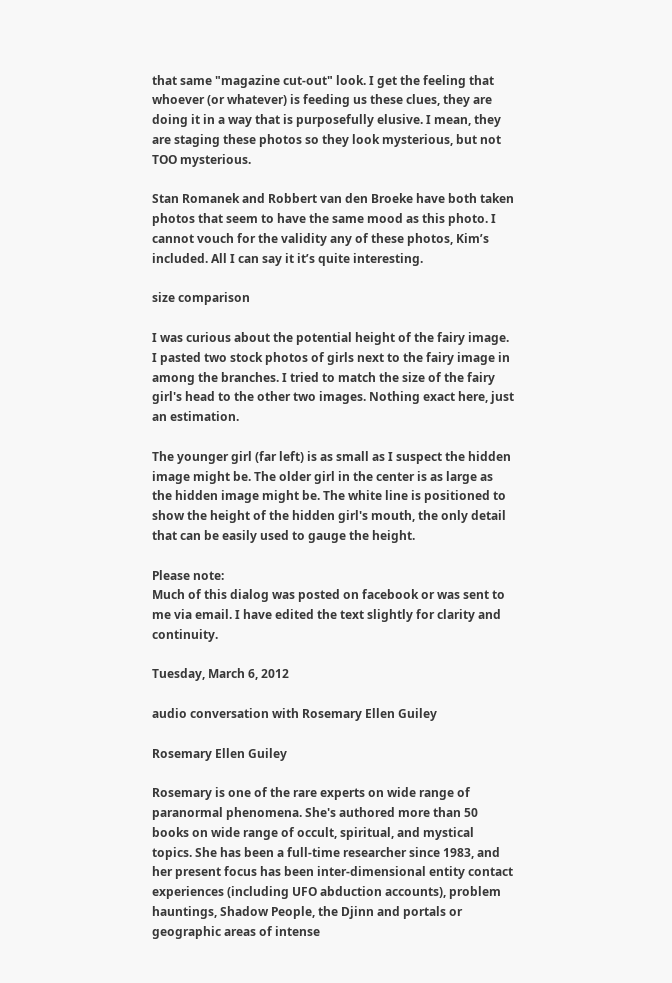that same "magazine cut-out" look. I get the feeling that whoever (or whatever) is feeding us these clues, they are doing it in a way that is purposefully elusive. I mean, they are staging these photos so they look mysterious, but not TOO mysterious.

Stan Romanek and Robbert van den Broeke have both taken photos that seem to have the same mood as this photo. I cannot vouch for the validity any of these photos, Kim’s included. All I can say it it’s quite interesting.

size comparison

I was curious about the potential height of the fairy image. I pasted two stock photos of girls next to the fairy image in among the branches. I tried to match the size of the fairy girl's head to the other two images. Nothing exact here, just an estimation.

The younger girl (far left) is as small as I suspect the hidden image might be. The older girl in the center is as large as the hidden image might be. The white line is positioned to show the height of the hidden girl's mouth, the only detail that can be easily used to gauge the height.

Please note:
Much of this dialog was posted on facebook or was sent to me via email. I have edited the text slightly for clarity and continuity.

Tuesday, March 6, 2012

audio conversation with Rosemary Ellen Guiley

Rosemary Ellen Guiley

Rosemary is one of the rare experts on wide range of paranormal phenomena. She's authored more than 50 books on wide range of occult, spiritual, and mystical topics. She has been a full-time researcher since 1983, and her present focus has been inter-dimensional entity contact experiences (including UFO abduction accounts), problem hauntings, Shadow People, the Djinn and portals or geographic areas of intense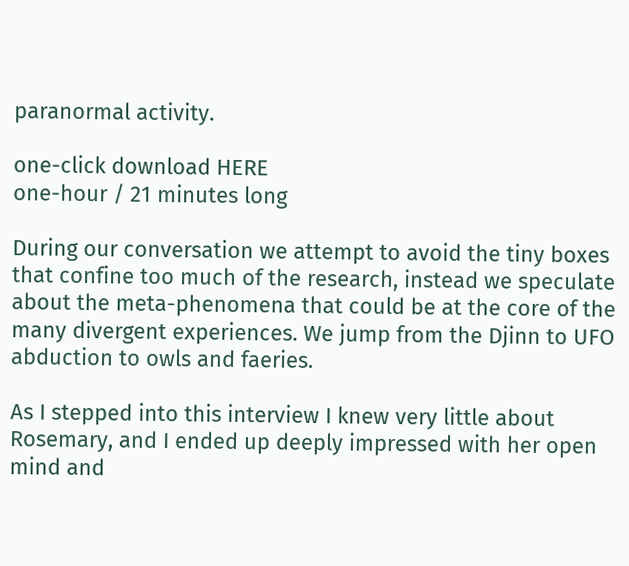paranormal activity.

one-click download HERE
one-hour / 21 minutes long

During our conversation we attempt to avoid the tiny boxes that confine too much of the research, instead we speculate about the meta-phenomena that could be at the core of the many divergent experiences. We jump from the Djinn to UFO abduction to owls and faeries.

As I stepped into this interview I knew very little about Rosemary, and I ended up deeply impressed with her open mind and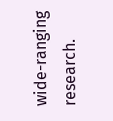wide-ranging research.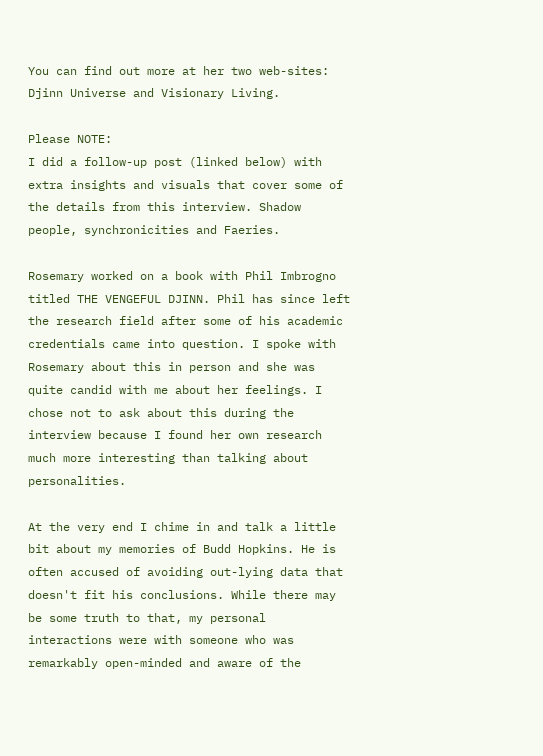You can find out more at her two web-sites: Djinn Universe and Visionary Living.

Please NOTE:
I did a follow-up post (linked below) with extra insights and visuals that cover some of the details from this interview. Shadow people, synchronicities and Faeries.

Rosemary worked on a book with Phil Imbrogno titled THE VENGEFUL DJINN. Phil has since left the research field after some of his academic credentials came into question. I spoke with Rosemary about this in person and she was quite candid with me about her feelings. I chose not to ask about this during the interview because I found her own research much more interesting than talking about personalities.

At the very end I chime in and talk a little bit about my memories of Budd Hopkins. He is often accused of avoiding out-lying data that doesn't fit his conclusions. While there may be some truth to that, my personal interactions were with someone who was remarkably open-minded and aware of the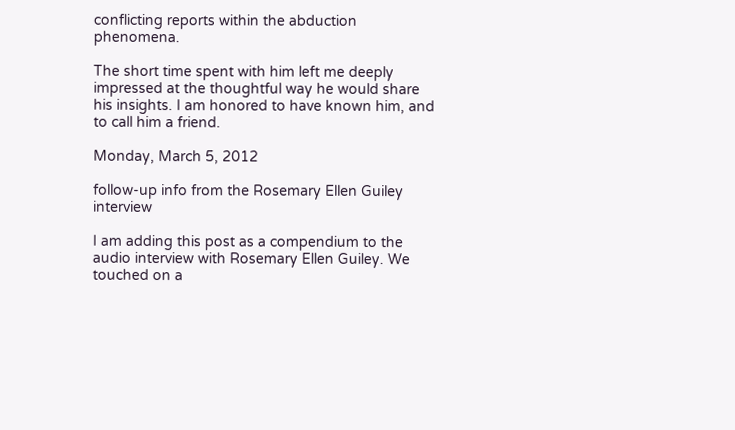conflicting reports within the abduction phenomena.

The short time spent with him left me deeply impressed at the thoughtful way he would share his insights. I am honored to have known him, and to call him a friend.

Monday, March 5, 2012

follow-up info from the Rosemary Ellen Guiley interview

I am adding this post as a compendium to the audio interview with Rosemary Ellen Guiley. We touched on a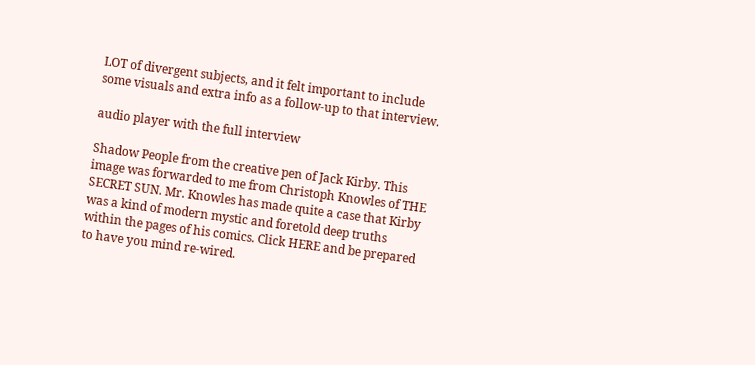LOT of divergent subjects, and it felt important to include some visuals and extra info as a follow-up to that interview.

audio player with the full interview

Shadow People from the creative pen of Jack Kirby. This image was forwarded to me from Christoph Knowles of THE SECRET SUN. Mr. Knowles has made quite a case that Kirby was a kind of modern mystic and foretold deep truths within the pages of his comics. Click HERE and be prepared to have you mind re-wired.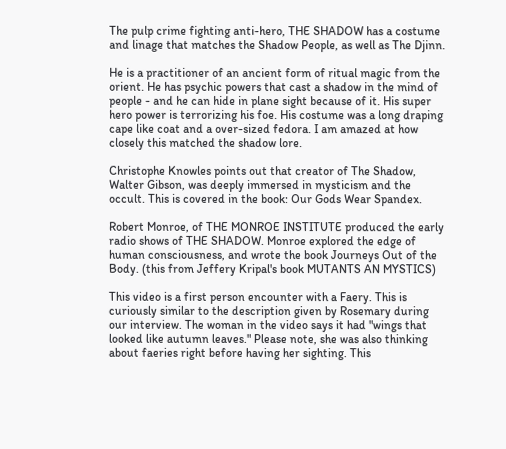The pulp crime fighting anti-hero, THE SHADOW has a costume and linage that matches the Shadow People, as well as The Djinn.

He is a practitioner of an ancient form of ritual magic from the orient. He has psychic powers that cast a shadow in the mind of people - and he can hide in plane sight because of it. His super hero power is terrorizing his foe. His costume was a long draping cape like coat and a over-sized fedora. I am amazed at how closely this matched the shadow lore.

Christophe Knowles points out that creator of The Shadow, Walter Gibson, was deeply immersed in mysticism and the occult. This is covered in the book: Our Gods Wear Spandex.

Robert Monroe, of THE MONROE INSTITUTE produced the early radio shows of THE SHADOW. Monroe explored the edge of human consciousness, and wrote the book Journeys Out of the Body. (this from Jeffery Kripal's book MUTANTS AN MYSTICS)

This video is a first person encounter with a Faery. This is curiously similar to the description given by Rosemary during our interview. The woman in the video says it had "wings that looked like autumn leaves." Please note, she was also thinking about faeries right before having her sighting. This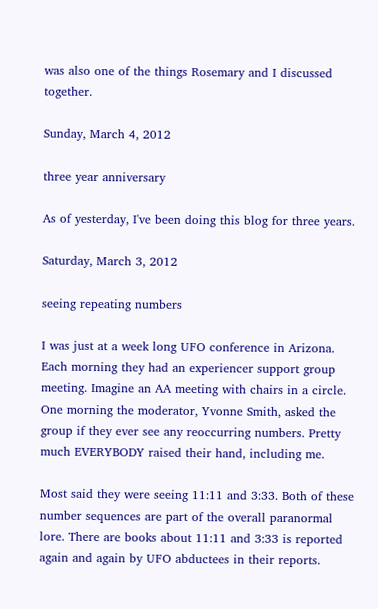was also one of the things Rosemary and I discussed together.

Sunday, March 4, 2012

three year anniversary

As of yesterday, I've been doing this blog for three years.

Saturday, March 3, 2012

seeing repeating numbers

I was just at a week long UFO conference in Arizona. Each morning they had an experiencer support group meeting. Imagine an AA meeting with chairs in a circle. One morning the moderator, Yvonne Smith, asked the group if they ever see any reoccurring numbers. Pretty much EVERYBODY raised their hand, including me.

Most said they were seeing 11:11 and 3:33. Both of these number sequences are part of the overall paranormal lore. There are books about 11:11 and 3:33 is reported again and again by UFO abductees in their reports.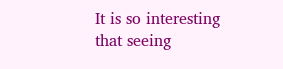It is so interesting that seeing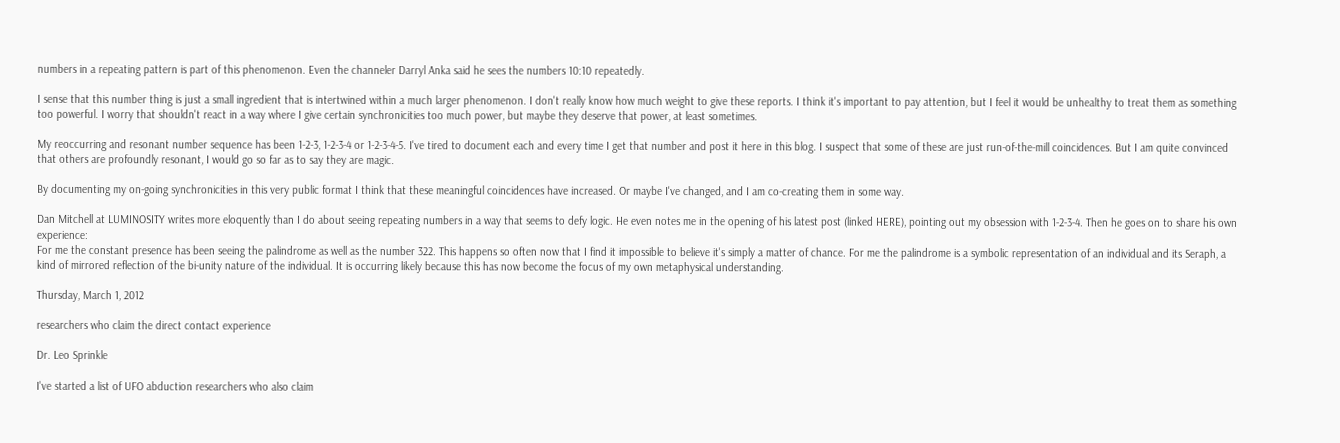numbers in a repeating pattern is part of this phenomenon. Even the channeler Darryl Anka said he sees the numbers 10:10 repeatedly.

I sense that this number thing is just a small ingredient that is intertwined within a much larger phenomenon. I don't really know how much weight to give these reports. I think it's important to pay attention, but I feel it would be unhealthy to treat them as something too powerful. I worry that shouldn't react in a way where I give certain synchronicities too much power, but maybe they deserve that power, at least sometimes.

My reoccurring and resonant number sequence has been 1-2-3, 1-2-3-4 or 1-2-3-4-5. I've tired to document each and every time I get that number and post it here in this blog. I suspect that some of these are just run-of-the-mill coincidences. But I am quite convinced that others are profoundly resonant, I would go so far as to say they are magic.

By documenting my on-going synchronicities in this very public format I think that these meaningful coincidences have increased. Or maybe I've changed, and I am co-creating them in some way.

Dan Mitchell at LUMINOSITY writes more eloquently than I do about seeing repeating numbers in a way that seems to defy logic. He even notes me in the opening of his latest post (linked HERE), pointing out my obsession with 1-2-3-4. Then he goes on to share his own experience:
For me the constant presence has been seeing the palindrome as well as the number 322. This happens so often now that I find it impossible to believe it's simply a matter of chance. For me the palindrome is a symbolic representation of an individual and its Seraph, a kind of mirrored reflection of the bi-unity nature of the individual. It is occurring likely because this has now become the focus of my own metaphysical understanding.

Thursday, March 1, 2012

researchers who claim the direct contact experience

Dr. Leo Sprinkle

I've started a list of UFO abduction researchers who also claim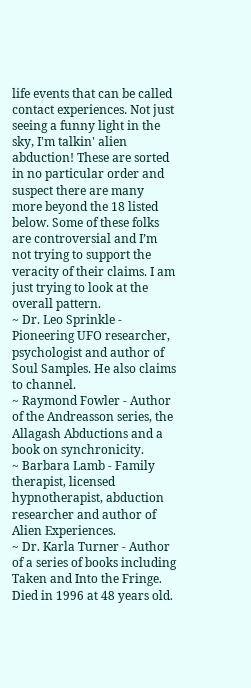life events that can be called contact experiences. Not just seeing a funny light in the sky, I'm talkin' alien abduction! These are sorted in no particular order and suspect there are many more beyond the 18 listed below. Some of these folks are controversial and I’m not trying to support the veracity of their claims. I am just trying to look at the overall pattern.
~ Dr. Leo Sprinkle - Pioneering UFO researcher, psychologist and author of Soul Samples. He also claims to channel.
~ Raymond Fowler - Author of the Andreasson series, the Allagash Abductions and a book on synchronicity.
~ Barbara Lamb - Family therapist, licensed hypnotherapist, abduction researcher and author of Alien Experiences.
~ Dr. Karla Turner - Author of a series of books including Taken and Into the Fringe. Died in 1996 at 48 years old.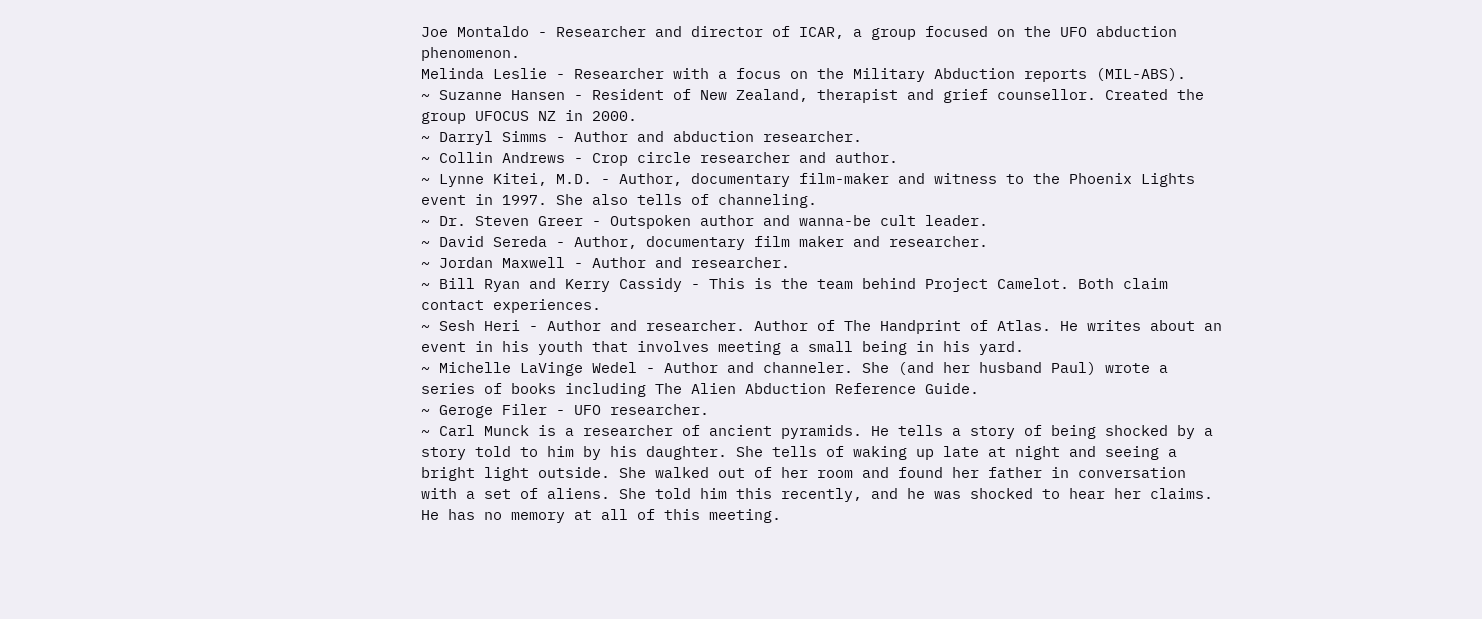Joe Montaldo - Researcher and director of ICAR, a group focused on the UFO abduction phenomenon.
Melinda Leslie - Researcher with a focus on the Military Abduction reports (MIL-ABS).
~ Suzanne Hansen - Resident of New Zealand, therapist and grief counsellor. Created the group UFOCUS NZ in 2000.
~ Darryl Simms - Author and abduction researcher.
~ Collin Andrews - Crop circle researcher and author.
~ Lynne Kitei, M.D. - Author, documentary film-maker and witness to the Phoenix Lights event in 1997. She also tells of channeling.
~ Dr. Steven Greer - Outspoken author and wanna-be cult leader.
~ David Sereda - Author, documentary film maker and researcher.
~ Jordan Maxwell - Author and researcher.
~ Bill Ryan and Kerry Cassidy - This is the team behind Project Camelot. Both claim contact experiences.
~ Sesh Heri - Author and researcher. Author of The Handprint of Atlas. He writes about an event in his youth that involves meeting a small being in his yard.
~ Michelle LaVinge Wedel - Author and channeler. She (and her husband Paul) wrote a series of books including The Alien Abduction Reference Guide.
~ Geroge Filer - UFO researcher.
~ Carl Munck is a researcher of ancient pyramids. He tells a story of being shocked by a story told to him by his daughter. She tells of waking up late at night and seeing a bright light outside. She walked out of her room and found her father in conversation with a set of aliens. She told him this recently, and he was shocked to hear her claims. He has no memory at all of this meeting.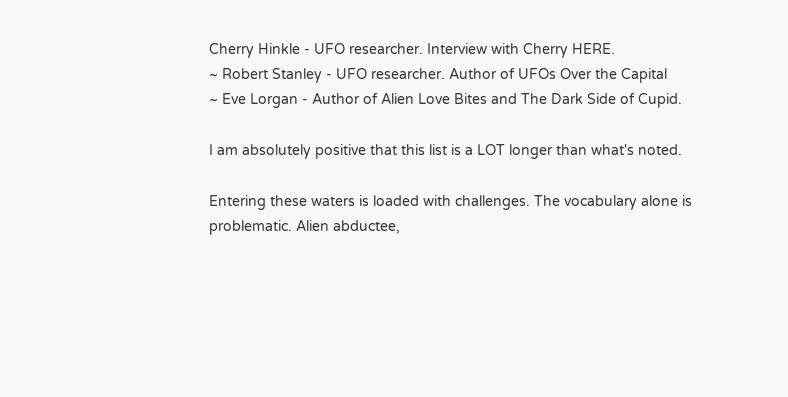Cherry Hinkle - UFO researcher. Interview with Cherry HERE.
~ Robert Stanley - UFO researcher. Author of UFOs Over the Capital
~ Eve Lorgan - Author of Alien Love Bites and The Dark Side of Cupid.

I am absolutely positive that this list is a LOT longer than what's noted.

Entering these waters is loaded with challenges. The vocabulary alone is problematic. Alien abductee,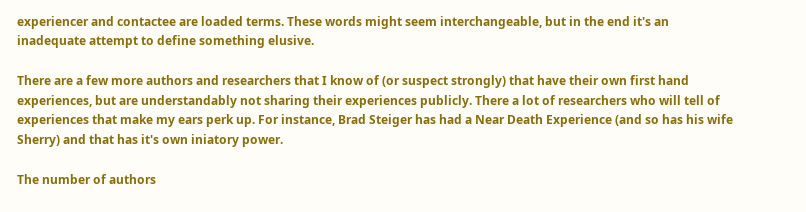experiencer and contactee are loaded terms. These words might seem interchangeable, but in the end it's an inadequate attempt to define something elusive.

There are a few more authors and researchers that I know of (or suspect strongly) that have their own first hand experiences, but are understandably not sharing their experiences publicly. There a lot of researchers who will tell of experiences that make my ears perk up. For instance, Brad Steiger has had a Near Death Experience (and so has his wife Sherry) and that has it's own iniatory power.

The number of authors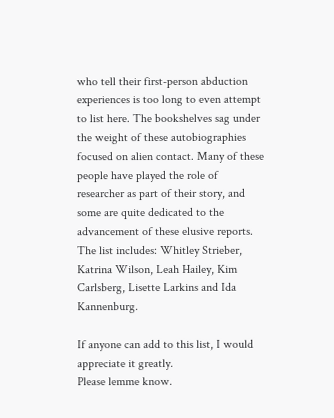who tell their first-person abduction experiences is too long to even attempt to list here. The bookshelves sag under the weight of these autobiographies focused on alien contact. Many of these people have played the role of researcher as part of their story, and some are quite dedicated to the advancement of these elusive reports. The list includes: Whitley Strieber, Katrina Wilson, Leah Hailey, Kim Carlsberg, Lisette Larkins and Ida Kannenburg.

If anyone can add to this list, I would appreciate it greatly.
Please lemme know.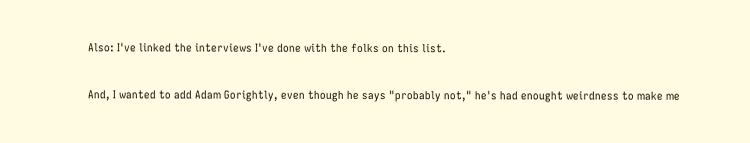Also: I've linked the interviews I've done with the folks on this list.

And, I wanted to add Adam Gorightly, even though he says "probably not," he's had enought weirdness to make me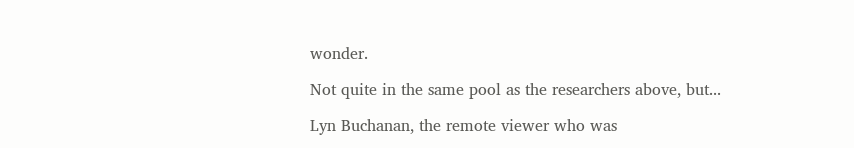wonder.

Not quite in the same pool as the researchers above, but...

Lyn Buchanan, the remote viewer who was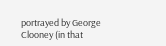portrayed by George Clooney (in that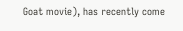Goat movie), has recently come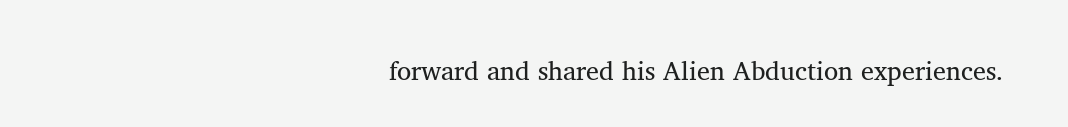forward and shared his Alien Abduction experiences.